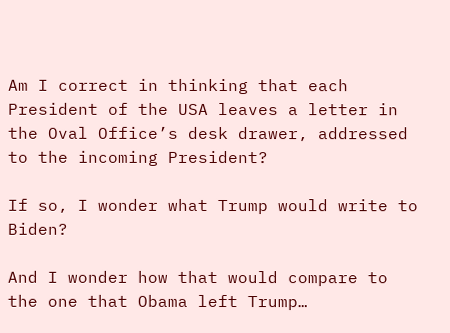Am I correct in thinking that each President of the USA leaves a letter in the Oval Office’s desk drawer, addressed to the incoming President?

If so, I wonder what Trump would write to Biden?

And I wonder how that would compare to the one that Obama left Trump…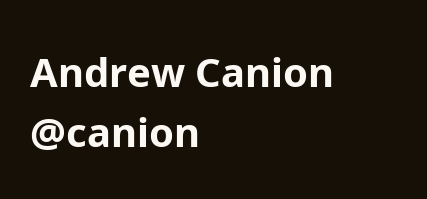Andrew Canion @canion